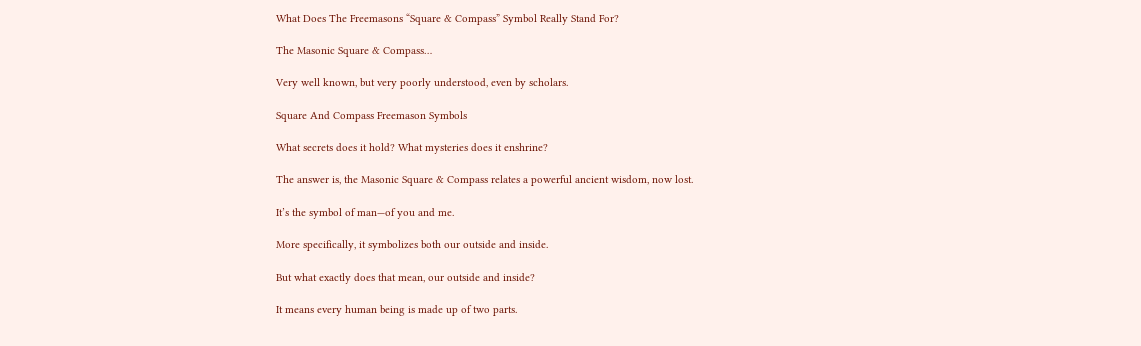What Does The Freemasons “Square & Compass” Symbol Really Stand For?

The Masonic Square & Compass…

Very well known, but very poorly understood, even by scholars.

Square And Compass Freemason Symbols

What secrets does it hold? What mysteries does it enshrine?

The answer is, the Masonic Square & Compass relates a powerful ancient wisdom, now lost.

It’s the symbol of man—of you and me.

More specifically, it symbolizes both our outside and inside.

But what exactly does that mean, our outside and inside?

It means every human being is made up of two parts.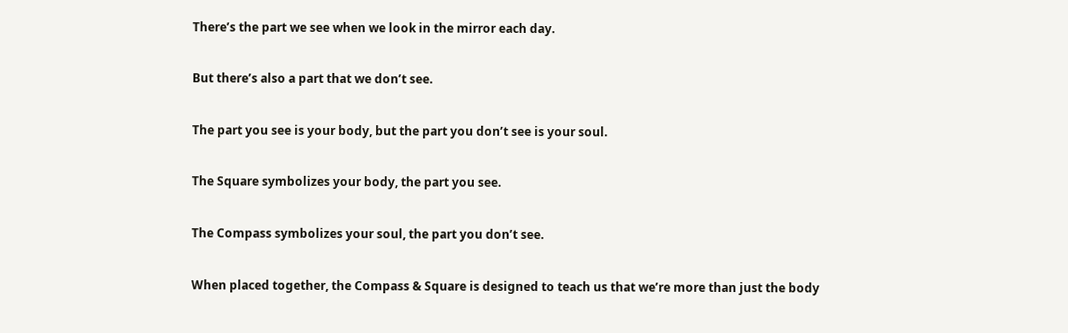There’s the part we see when we look in the mirror each day.

But there’s also a part that we don’t see.

The part you see is your body, but the part you don’t see is your soul.

The Square symbolizes your body, the part you see.

The Compass symbolizes your soul, the part you don’t see.

When placed together, the Compass & Square is designed to teach us that we’re more than just the body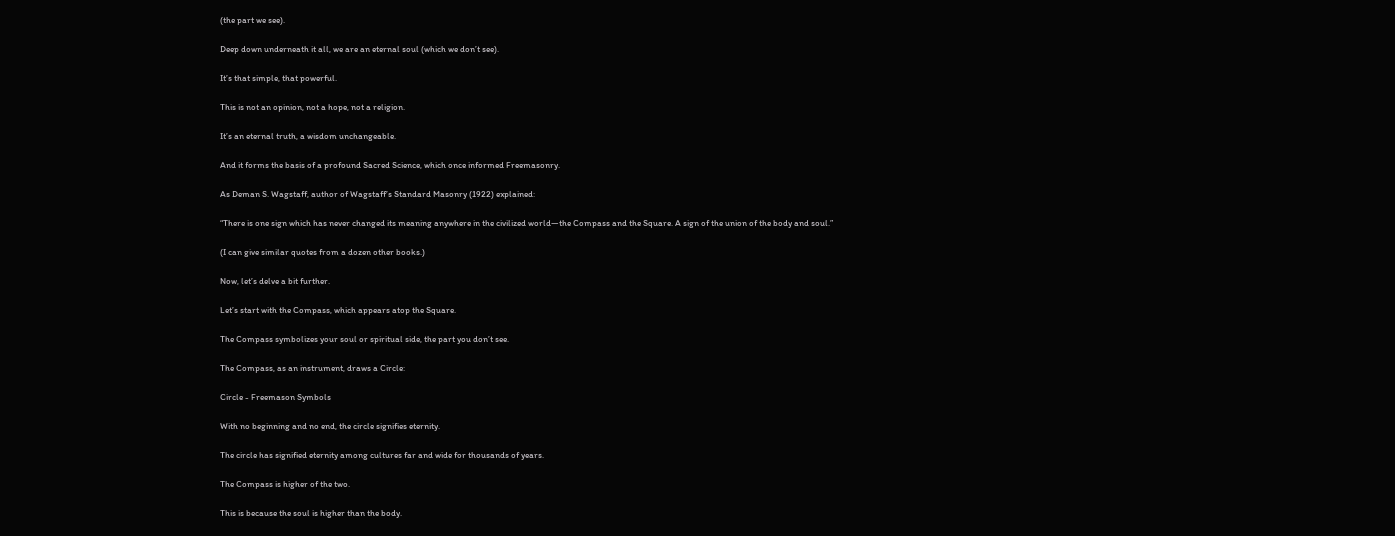(the part we see).

Deep down underneath it all, we are an eternal soul (which we don’t see).

It’s that simple, that powerful.

This is not an opinion, not a hope, not a religion.

It’s an eternal truth, a wisdom unchangeable.

And it forms the basis of a profound Sacred Science, which once informed Freemasonry.

As Deman S. Wagstaff, author of Wagstaff’s Standard Masonry (1922) explained:

“There is one sign which has never changed its meaning anywhere in the civilized world—the Compass and the Square. A sign of the union of the body and soul.”

(I can give similar quotes from a dozen other books.)

Now, let’s delve a bit further.

Let’s start with the Compass, which appears atop the Square.

The Compass symbolizes your soul or spiritual side, the part you don’t see.

The Compass, as an instrument, draws a Circle:

Circle - Freemason Symbols

With no beginning and no end, the circle signifies eternity.

The circle has signified eternity among cultures far and wide for thousands of years.

The Compass is higher of the two.

This is because the soul is higher than the body.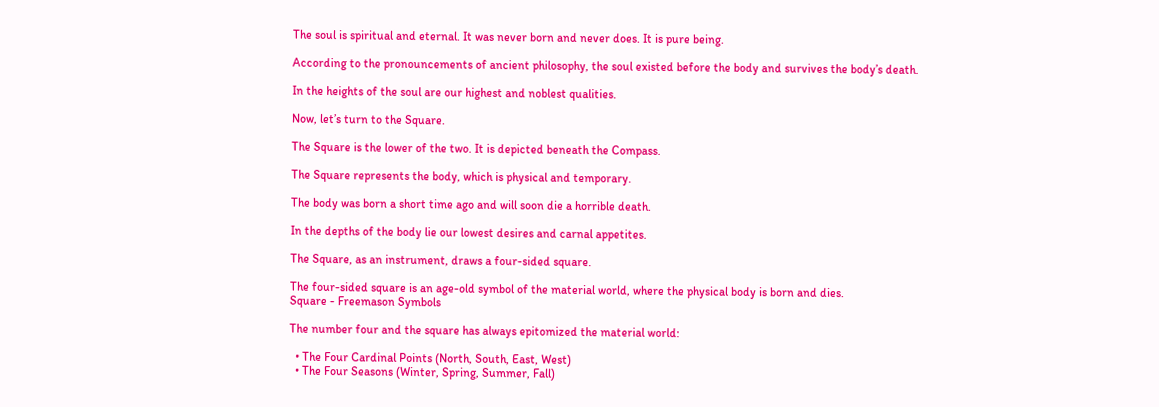The soul is spiritual and eternal. It was never born and never does. It is pure being.

According to the pronouncements of ancient philosophy, the soul existed before the body and survives the body’s death.

In the heights of the soul are our highest and noblest qualities.

Now, let’s turn to the Square.

The Square is the lower of the two. It is depicted beneath the Compass.

The Square represents the body, which is physical and temporary.

The body was born a short time ago and will soon die a horrible death.

In the depths of the body lie our lowest desires and carnal appetites.

The Square, as an instrument, draws a four-sided square.

The four-sided square is an age-old symbol of the material world, where the physical body is born and dies.
Square - Freemason Symbols

The number four and the square has always epitomized the material world:

  • The Four Cardinal Points (North, South, East, West)
  • The Four Seasons (Winter, Spring, Summer, Fall)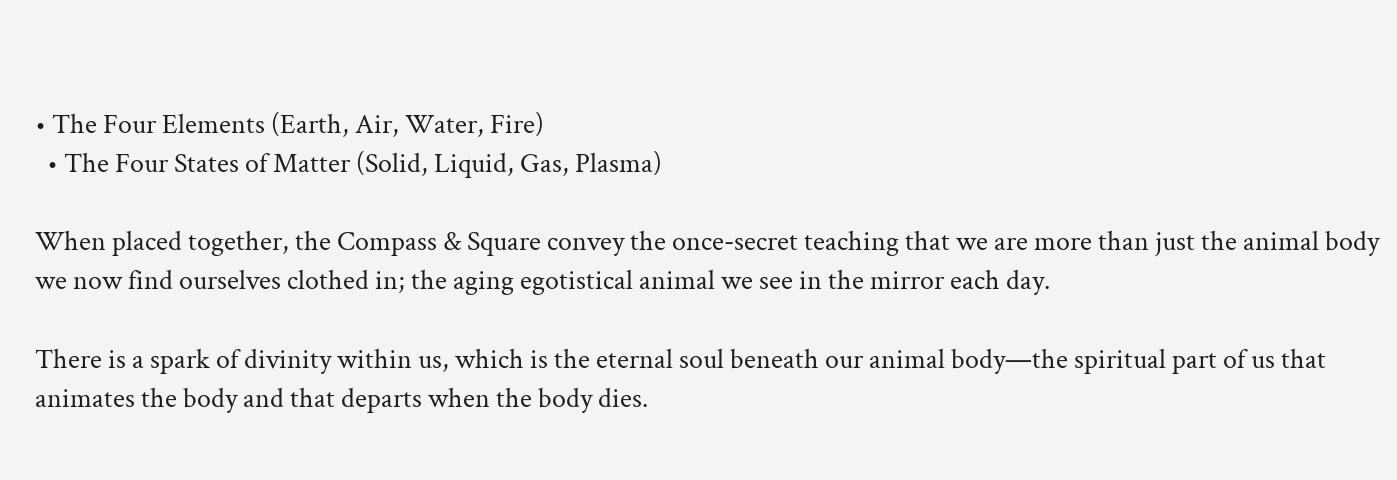• The Four Elements (Earth, Air, Water, Fire)
  • The Four States of Matter (Solid, Liquid, Gas, Plasma)

When placed together, the Compass & Square convey the once-secret teaching that we are more than just the animal body we now find ourselves clothed in; the aging egotistical animal we see in the mirror each day.

There is a spark of divinity within us, which is the eternal soul beneath our animal body—the spiritual part of us that animates the body and that departs when the body dies.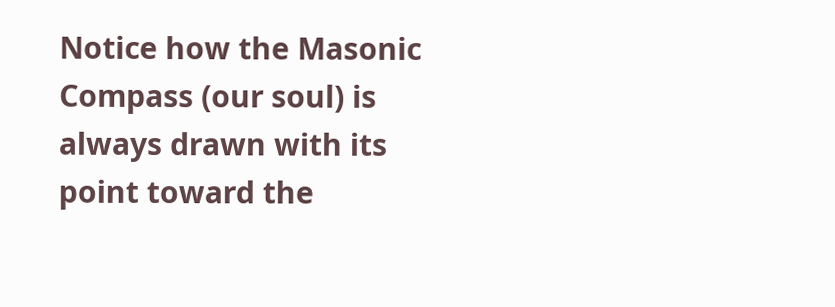Notice how the Masonic Compass (our soul) is always drawn with its point toward the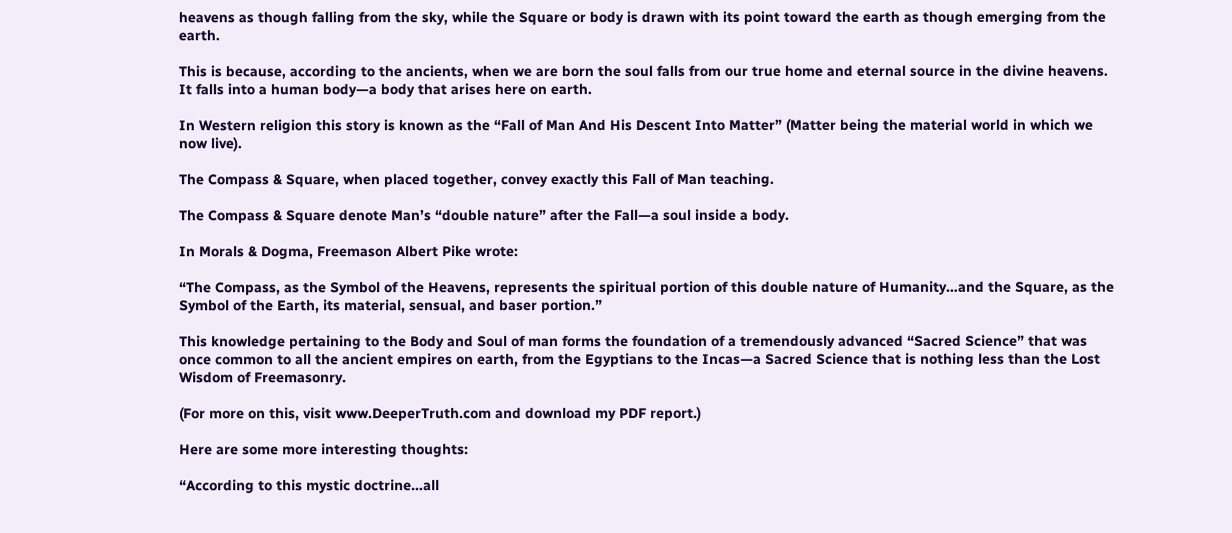heavens as though falling from the sky, while the Square or body is drawn with its point toward the earth as though emerging from the earth.

This is because, according to the ancients, when we are born the soul falls from our true home and eternal source in the divine heavens. It falls into a human body—a body that arises here on earth.

In Western religion this story is known as the “Fall of Man And His Descent Into Matter” (Matter being the material world in which we now live).

The Compass & Square, when placed together, convey exactly this Fall of Man teaching.

The Compass & Square denote Man’s “double nature” after the Fall—a soul inside a body.

In Morals & Dogma, Freemason Albert Pike wrote:

“The Compass, as the Symbol of the Heavens, represents the spiritual portion of this double nature of Humanity…and the Square, as the Symbol of the Earth, its material, sensual, and baser portion.”

This knowledge pertaining to the Body and Soul of man forms the foundation of a tremendously advanced “Sacred Science” that was once common to all the ancient empires on earth, from the Egyptians to the Incas—a Sacred Science that is nothing less than the Lost Wisdom of Freemasonry.

(For more on this, visit www.DeeperTruth.com and download my PDF report.)

Here are some more interesting thoughts:

“According to this mystic doctrine…all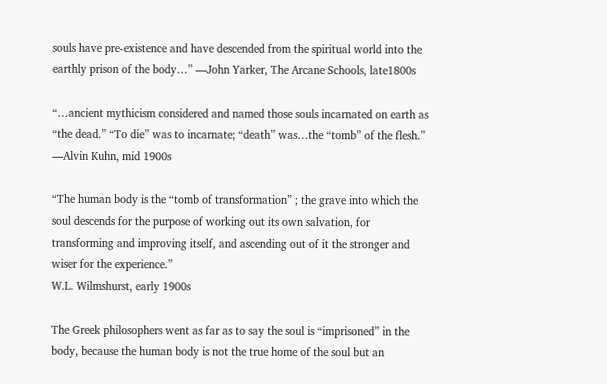souls have pre-existence and have descended from the spiritual world into the earthly prison of the body…” —John Yarker, The Arcane Schools, late1800s

“…ancient mythicism considered and named those souls incarnated on earth as “the dead.” “To die” was to incarnate; “death” was…the “tomb” of the flesh.” —Alvin Kuhn, mid 1900s

“The human body is the “tomb of transformation” ; the grave into which the soul descends for the purpose of working out its own salvation, for transforming and improving itself, and ascending out of it the stronger and wiser for the experience.”
W.L. Wilmshurst, early 1900s

The Greek philosophers went as far as to say the soul is “imprisoned” in the body, because the human body is not the true home of the soul but an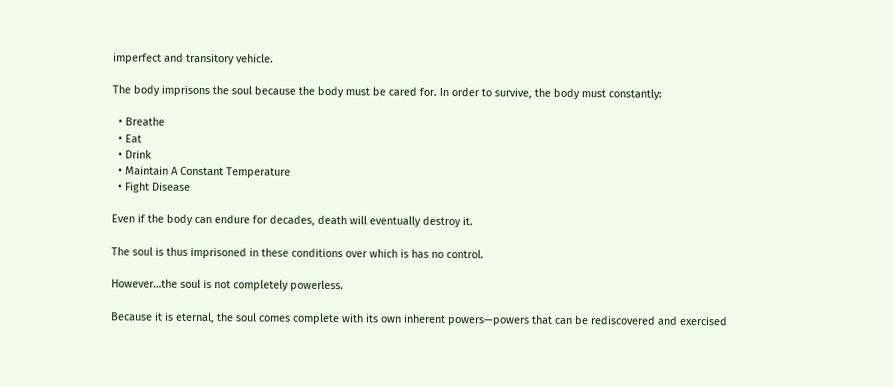imperfect and transitory vehicle.

The body imprisons the soul because the body must be cared for. In order to survive, the body must constantly:

  • Breathe
  • Eat
  • Drink
  • Maintain A Constant Temperature
  • Fight Disease

Even if the body can endure for decades, death will eventually destroy it.

The soul is thus imprisoned in these conditions over which is has no control.

However…the soul is not completely powerless.

Because it is eternal, the soul comes complete with its own inherent powers—powers that can be rediscovered and exercised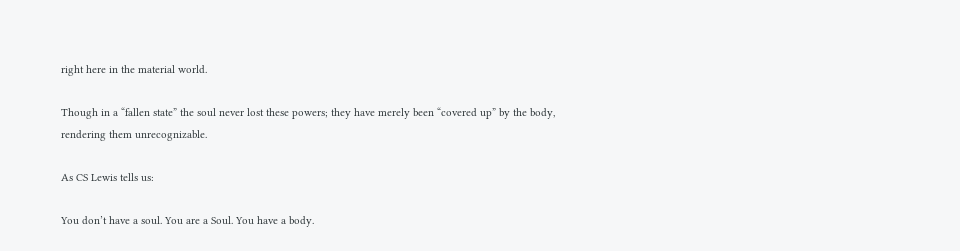right here in the material world.

Though in a “fallen state” the soul never lost these powers; they have merely been “covered up” by the body, rendering them unrecognizable.

As CS Lewis tells us:

You don’t have a soul. You are a Soul. You have a body.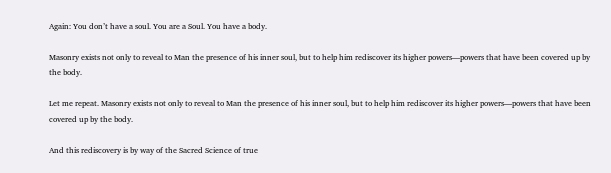Again: You don’t have a soul. You are a Soul. You have a body.

Masonry exists not only to reveal to Man the presence of his inner soul, but to help him rediscover its higher powers—powers that have been covered up by the body.

Let me repeat. Masonry exists not only to reveal to Man the presence of his inner soul, but to help him rediscover its higher powers—powers that have been covered up by the body.

And this rediscovery is by way of the Sacred Science of true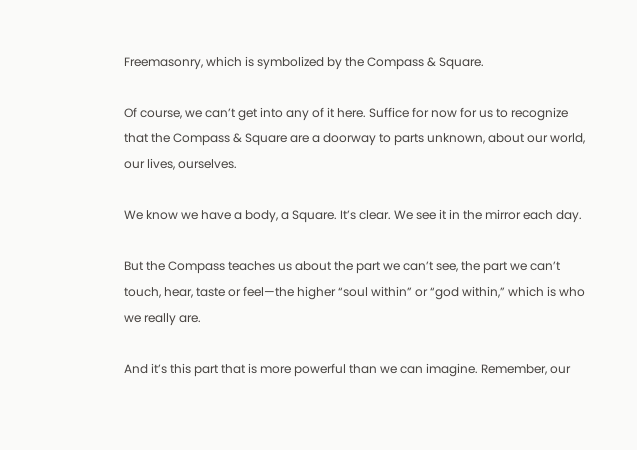Freemasonry, which is symbolized by the Compass & Square.

Of course, we can’t get into any of it here. Suffice for now for us to recognize that the Compass & Square are a doorway to parts unknown, about our world, our lives, ourselves.

We know we have a body, a Square. It’s clear. We see it in the mirror each day.

But the Compass teaches us about the part we can’t see, the part we can’t touch, hear, taste or feel—the higher “soul within” or “god within,” which is who we really are.

And it’s this part that is more powerful than we can imagine. Remember, our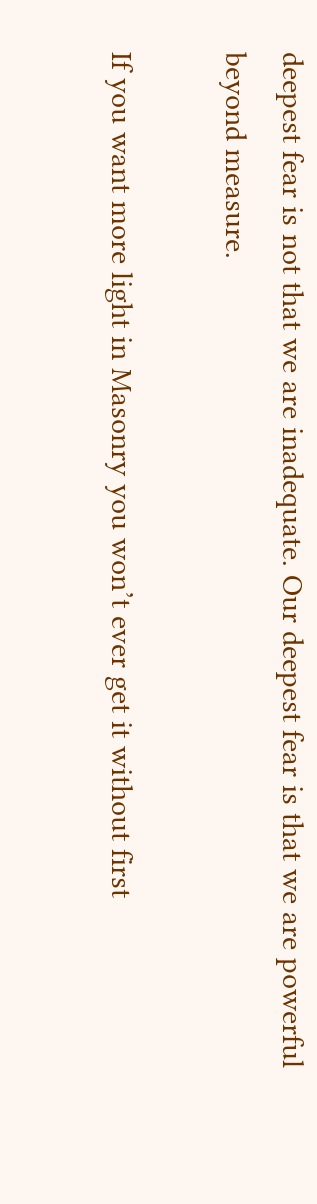deepest fear is not that we are inadequate. Our deepest fear is that we are powerful beyond measure.

If you want more light in Masonry you won’t ever get it without first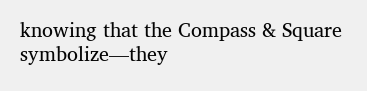knowing that the Compass & Square symbolize—they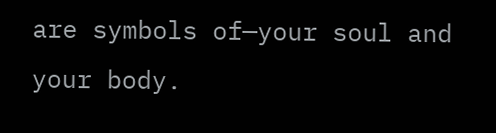are symbols of—your soul and your body.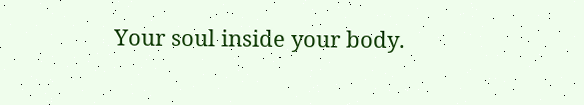Your soul inside your body.